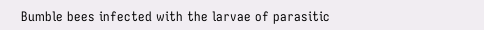Bumble bees infected with the larvae of parasitic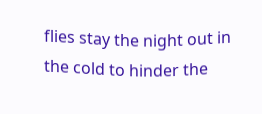flies stay the night out in the cold to hinder the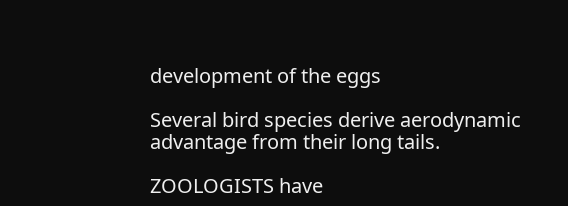development of the eggs

Several bird species derive aerodynamic advantage from their long tails.

ZOOLOGISTS have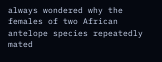always wondered why the females of two African antelope species repeatedly mated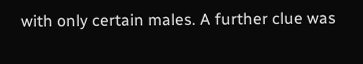with only certain males. A further clue was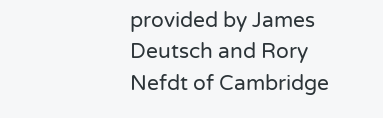provided by James Deutsch and Rory Nefdt of Cambridge